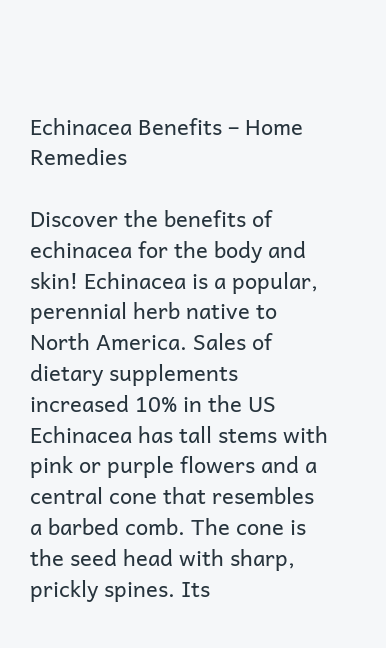Echinacea Benefits – Home Remedies

Discover the benefits of echinacea for the body and skin! Echinacea is a popular, perennial herb native to North America. Sales of dietary supplements increased 10% in the US Echinacea has tall stems with pink or purple flowers and a central cone that resembles a barbed comb. The cone is the seed head with sharp, prickly spines. Its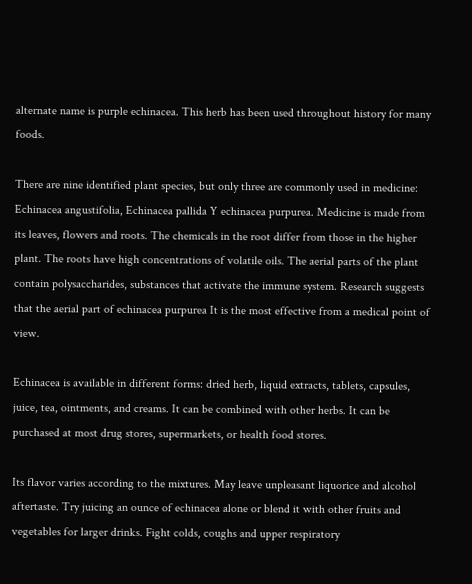alternate name is purple echinacea. This herb has been used throughout history for many foods.

There are nine identified plant species, but only three are commonly used in medicine: Echinacea angustifolia, Echinacea pallida Y echinacea purpurea. Medicine is made from its leaves, flowers and roots. The chemicals in the root differ from those in the higher plant. The roots have high concentrations of volatile oils. The aerial parts of the plant contain polysaccharides, substances that activate the immune system. Research suggests that the aerial part of echinacea purpurea It is the most effective from a medical point of view.

Echinacea is available in different forms: dried herb, liquid extracts, tablets, capsules, juice, tea, ointments, and creams. It can be combined with other herbs. It can be purchased at most drug stores, supermarkets, or health food stores.

Its flavor varies according to the mixtures. May leave unpleasant liquorice and alcohol aftertaste. Try juicing an ounce of echinacea alone or blend it with other fruits and vegetables for larger drinks. Fight colds, coughs and upper respiratory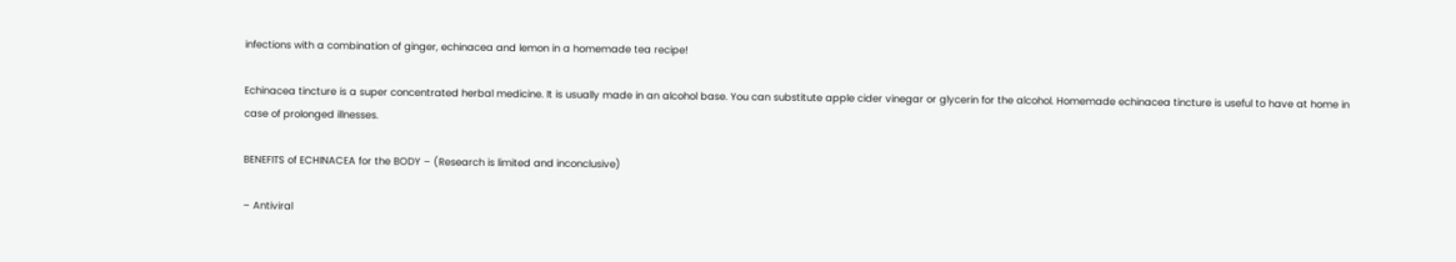infections with a combination of ginger, echinacea and lemon in a homemade tea recipe!

Echinacea tincture is a super concentrated herbal medicine. It is usually made in an alcohol base. You can substitute apple cider vinegar or glycerin for the alcohol. Homemade echinacea tincture is useful to have at home in case of prolonged illnesses.

BENEFITS of ECHINACEA for the BODY – (Research is limited and inconclusive)

– Antiviral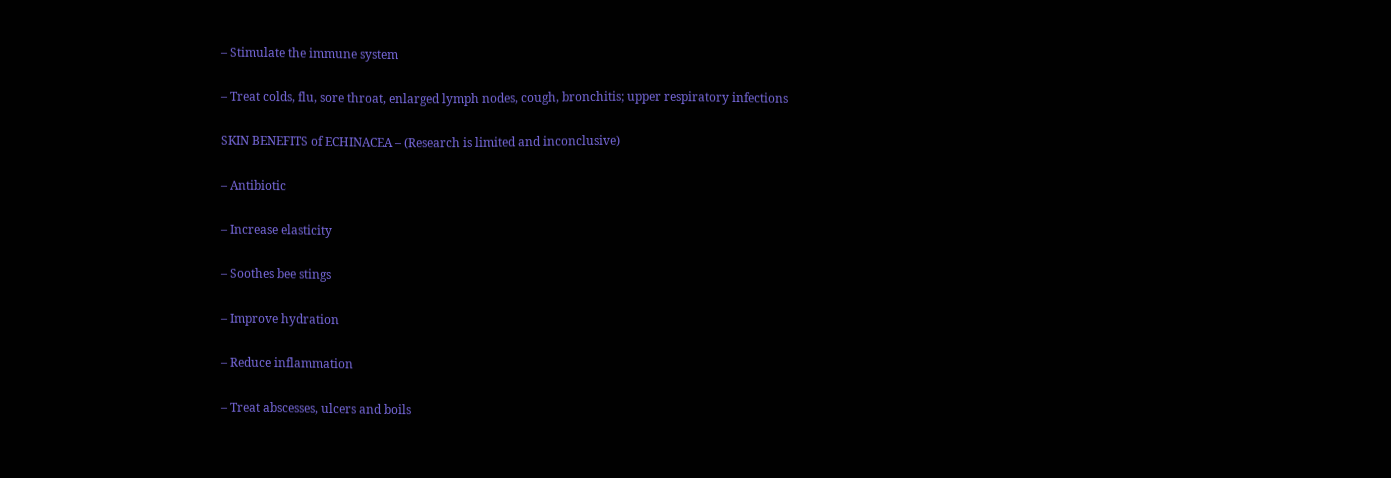– Stimulate the immune system

– Treat colds, flu, sore throat, enlarged lymph nodes, cough, bronchitis; upper respiratory infections

SKIN BENEFITS of ECHINACEA – (Research is limited and inconclusive)

– Antibiotic

– Increase elasticity

– Soothes bee stings

– Improve hydration

– Reduce inflammation

– Treat abscesses, ulcers and boils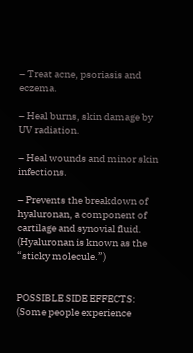– Treat acne, psoriasis and eczema.

– Heal burns, skin damage by UV radiation.

– Heal wounds and minor skin infections.

– Prevents the breakdown of hyaluronan, a component of cartilage and synovial fluid. (Hyaluronan is known as the “sticky molecule.”)


POSSIBLE SIDE EFFECTS: (Some people experience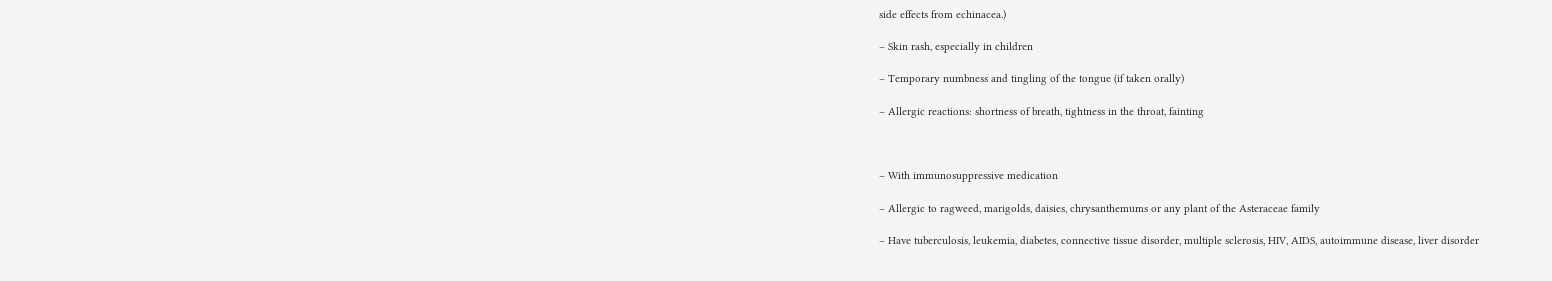side effects from echinacea.)

– Skin rash, especially in children

– Temporary numbness and tingling of the tongue (if taken orally)

– Allergic reactions: shortness of breath, tightness in the throat, fainting



– With immunosuppressive medication

– Allergic to ragweed, marigolds, daisies, chrysanthemums or any plant of the Asteraceae family

– Have tuberculosis, leukemia, diabetes, connective tissue disorder, multiple sclerosis, HIV, AIDS, autoimmune disease, liver disorder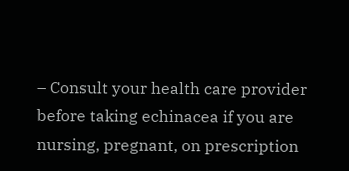– Consult your health care provider before taking echinacea if you are nursing, pregnant, on prescription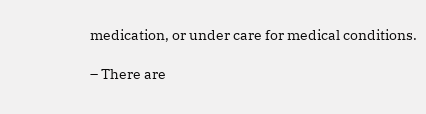medication, or under care for medical conditions.

– There are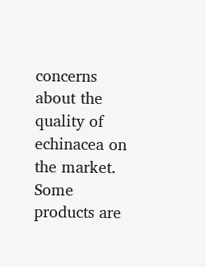concerns about the quality of echinacea on the market. Some products are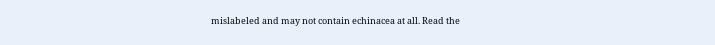mislabeled and may not contain echinacea at all. Read the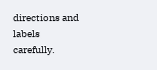directions and labels carefully.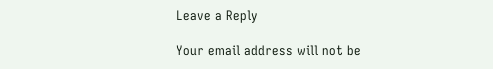Leave a Reply

Your email address will not be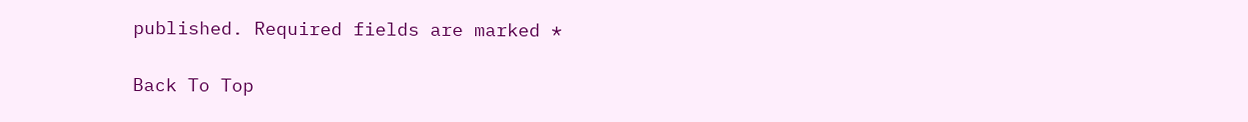published. Required fields are marked *

Back To Top